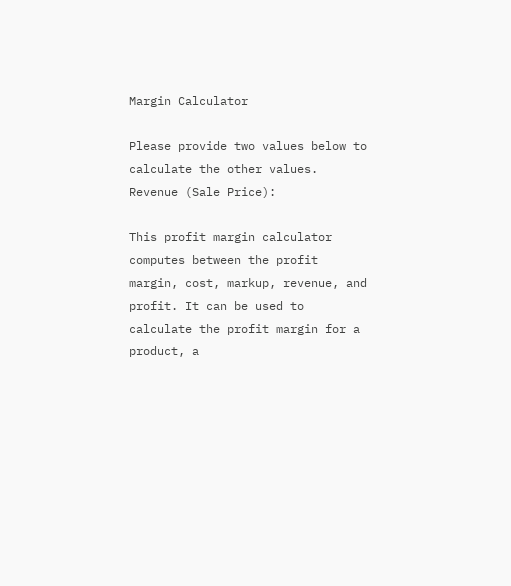Margin Calculator

Please provide two values below to calculate the other values.
Revenue (Sale Price):

This profit margin calculator computes between the profit margin, cost, markup, revenue, and profit. It can be used to calculate the profit margin for a product, a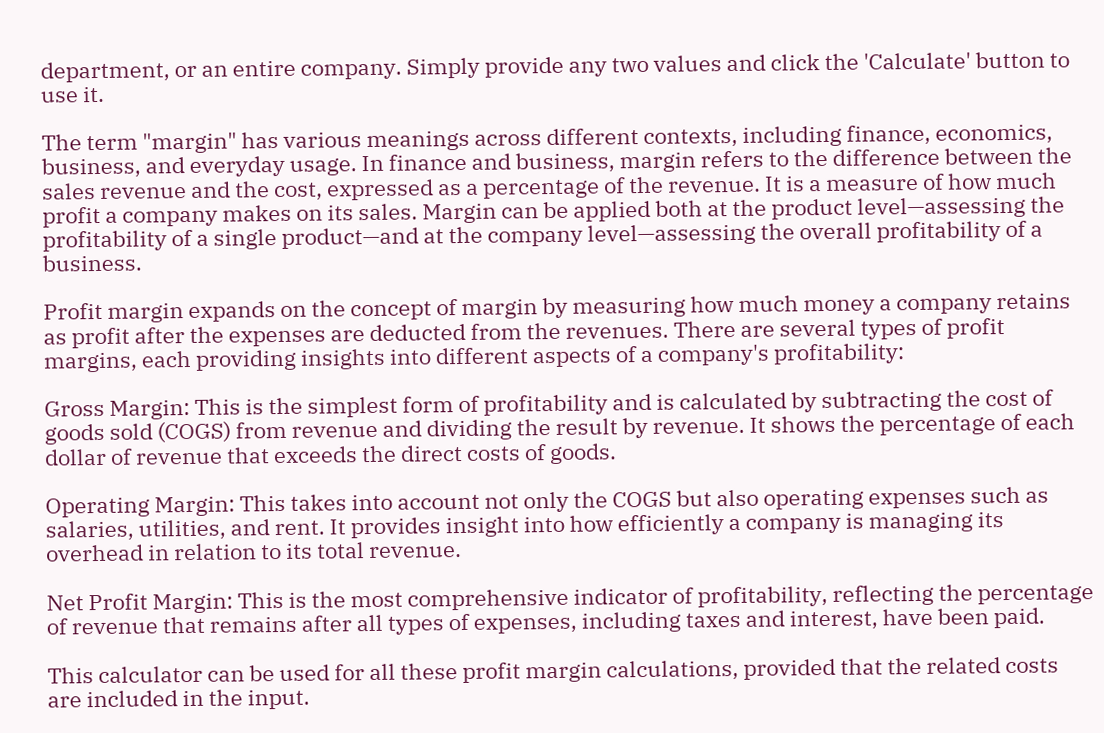department, or an entire company. Simply provide any two values and click the 'Calculate' button to use it.

The term "margin" has various meanings across different contexts, including finance, economics, business, and everyday usage. In finance and business, margin refers to the difference between the sales revenue and the cost, expressed as a percentage of the revenue. It is a measure of how much profit a company makes on its sales. Margin can be applied both at the product level—assessing the profitability of a single product—and at the company level—assessing the overall profitability of a business.

Profit margin expands on the concept of margin by measuring how much money a company retains as profit after the expenses are deducted from the revenues. There are several types of profit margins, each providing insights into different aspects of a company's profitability:

Gross Margin: This is the simplest form of profitability and is calculated by subtracting the cost of goods sold (COGS) from revenue and dividing the result by revenue. It shows the percentage of each dollar of revenue that exceeds the direct costs of goods.

Operating Margin: This takes into account not only the COGS but also operating expenses such as salaries, utilities, and rent. It provides insight into how efficiently a company is managing its overhead in relation to its total revenue.

Net Profit Margin: This is the most comprehensive indicator of profitability, reflecting the percentage of revenue that remains after all types of expenses, including taxes and interest, have been paid.

This calculator can be used for all these profit margin calculations, provided that the related costs are included in the input.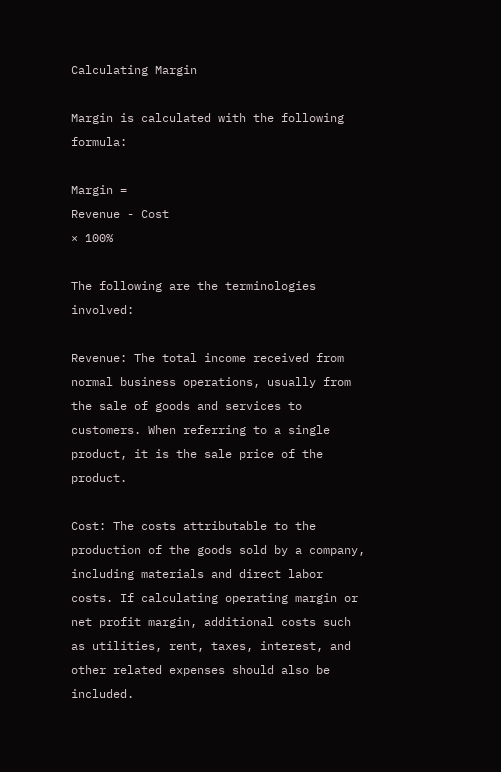Calculating Margin

Margin is calculated with the following formula:

Margin =
Revenue - Cost
× 100%

The following are the terminologies involved:

Revenue: The total income received from normal business operations, usually from the sale of goods and services to customers. When referring to a single product, it is the sale price of the product.

Cost: The costs attributable to the production of the goods sold by a company, including materials and direct labor costs. If calculating operating margin or net profit margin, additional costs such as utilities, rent, taxes, interest, and other related expenses should also be included.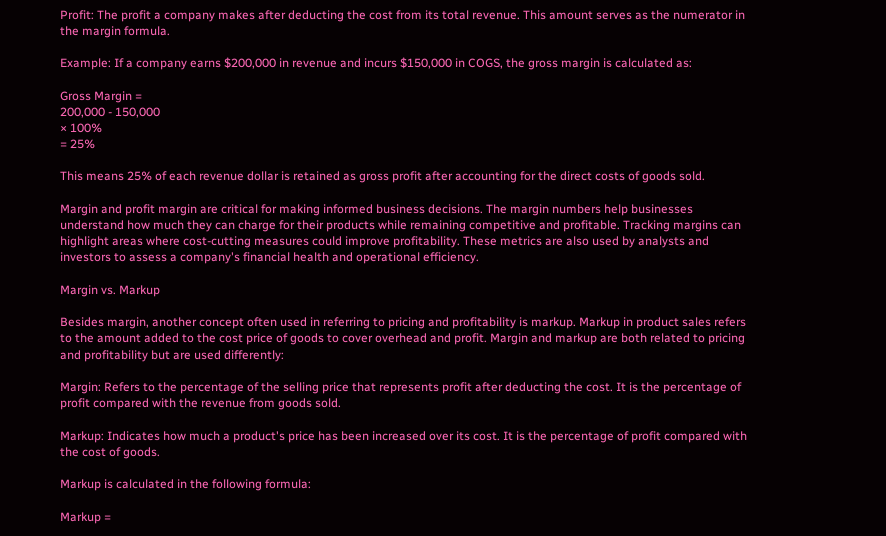Profit: The profit a company makes after deducting the cost from its total revenue. This amount serves as the numerator in the margin formula.

Example: If a company earns $200,000 in revenue and incurs $150,000 in COGS, the gross margin is calculated as:

Gross Margin =
200,000 - 150,000
× 100%
= 25%

This means 25% of each revenue dollar is retained as gross profit after accounting for the direct costs of goods sold.

Margin and profit margin are critical for making informed business decisions. The margin numbers help businesses understand how much they can charge for their products while remaining competitive and profitable. Tracking margins can highlight areas where cost-cutting measures could improve profitability. These metrics are also used by analysts and investors to assess a company's financial health and operational efficiency.

Margin vs. Markup

Besides margin, another concept often used in referring to pricing and profitability is markup. Markup in product sales refers to the amount added to the cost price of goods to cover overhead and profit. Margin and markup are both related to pricing and profitability but are used differently:

Margin: Refers to the percentage of the selling price that represents profit after deducting the cost. It is the percentage of profit compared with the revenue from goods sold.

Markup: Indicates how much a product's price has been increased over its cost. It is the percentage of profit compared with the cost of goods.

Markup is calculated in the following formula:

Markup =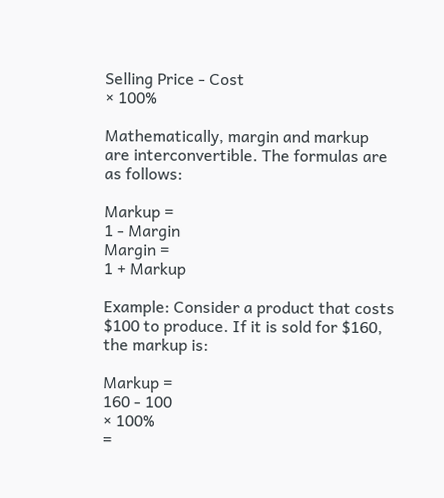Selling Price - Cost
× 100%

Mathematically, margin and markup are interconvertible. The formulas are as follows:

Markup =
1 - Margin
Margin =
1 + Markup

Example: Consider a product that costs $100 to produce. If it is sold for $160, the markup is:

Markup =
160 - 100
× 100%
=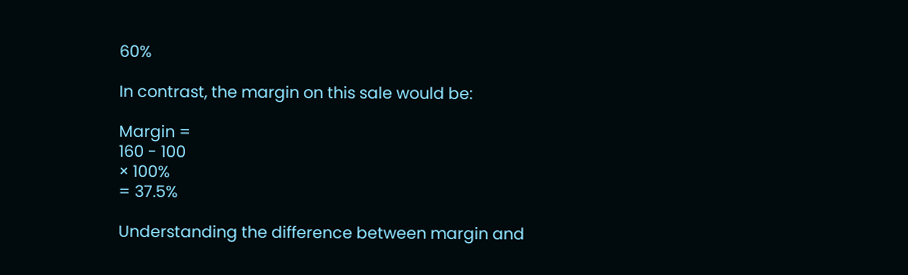60%

In contrast, the margin on this sale would be:

Margin =
160 - 100
× 100%
= 37.5%

Understanding the difference between margin and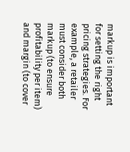markup is important for setting the right pricing strategies. For example, a retailer must consider both markup (to ensure profitability per item) and margin (to cover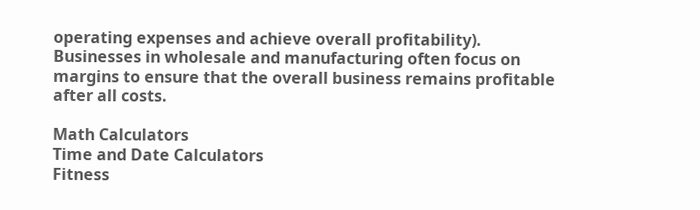operating expenses and achieve overall profitability). Businesses in wholesale and manufacturing often focus on margins to ensure that the overall business remains profitable after all costs.

Math Calculators
Time and Date Calculators
Fitness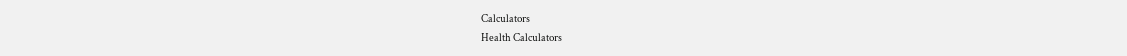Calculators
Health Calculators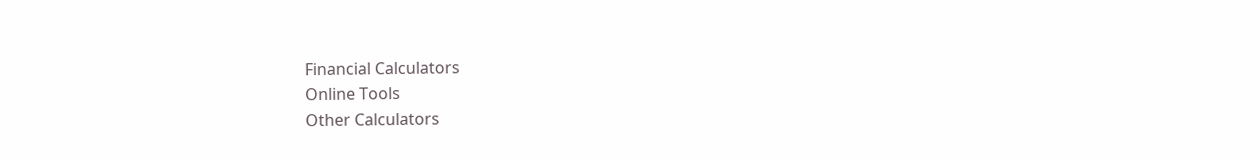Financial Calculators
Online Tools
Other Calculators